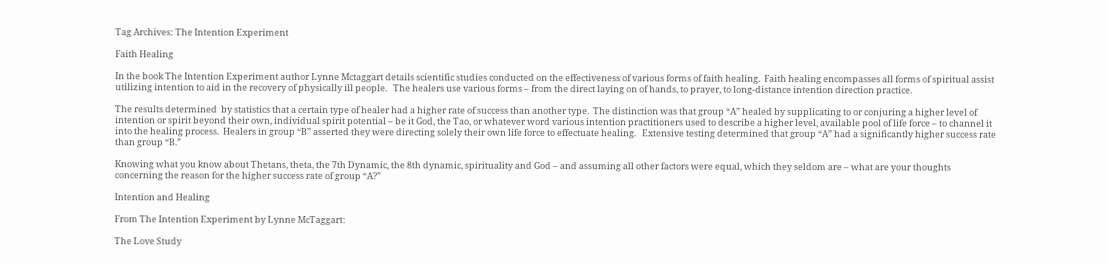Tag Archives: The Intention Experiment

Faith Healing

In the book The Intention Experiment author Lynne Mctaggart details scientific studies conducted on the effectiveness of various forms of faith healing.  Faith healing encompasses all forms of spiritual assist utilizing intention to aid in the recovery of physically ill people.   The healers use various forms – from the direct laying on of hands, to prayer, to long-distance intention direction practice.

The results determined  by statistics that a certain type of healer had a higher rate of success than another type.  The distinction was that group “A” healed by supplicating to or conjuring a higher level of intention or spirit beyond their own, individual spirit potential – be it God, the Tao, or whatever word various intention practitioners used to describe a higher level, available pool of life force – to channel it into the healing process.  Healers in group “B” asserted they were directing solely their own life force to effectuate healing.   Extensive testing determined that group “A” had a significantly higher success rate than group “B.”

Knowing what you know about Thetans, theta, the 7th Dynamic, the 8th dynamic, spirituality and God – and assuming all other factors were equal, which they seldom are – what are your thoughts concerning the reason for the higher success rate of group “A?”

Intention and Healing

From The Intention Experiment by Lynne McTaggart:

The Love Study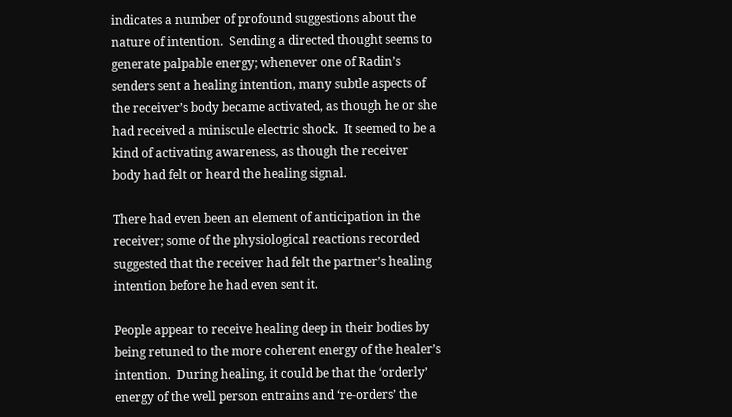indicates a number of profound suggestions about the nature of intention.  Sending a directed thought seems to generate palpable energy; whenever one of Radin’s senders sent a healing intention, many subtle aspects of the receiver’s body became activated, as though he or she had received a miniscule electric shock.  It seemed to be a kind of activating awareness, as though the receiver body had felt or heard the healing signal.

There had even been an element of anticipation in the receiver; some of the physiological reactions recorded suggested that the receiver had felt the partner’s healing intention before he had even sent it.

People appear to receive healing deep in their bodies by being retuned to the more coherent energy of the healer’s intention.  During healing, it could be that the ‘orderly’ energy of the well person entrains and ‘re-orders’ the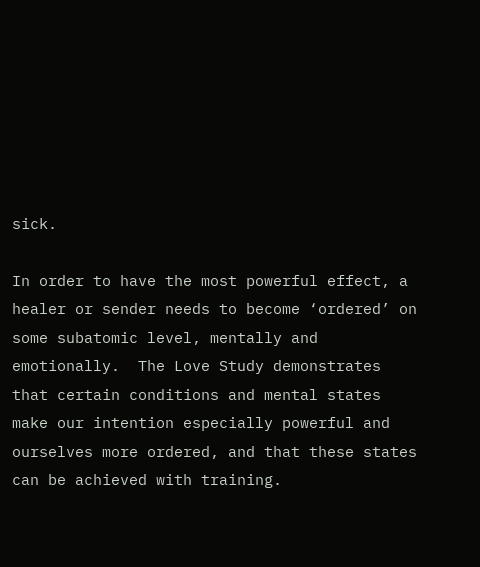sick.

In order to have the most powerful effect, a healer or sender needs to become ‘ordered’ on some subatomic level, mentally and emotionally.  The Love Study demonstrates that certain conditions and mental states make our intention especially powerful and ourselves more ordered, and that these states can be achieved with training.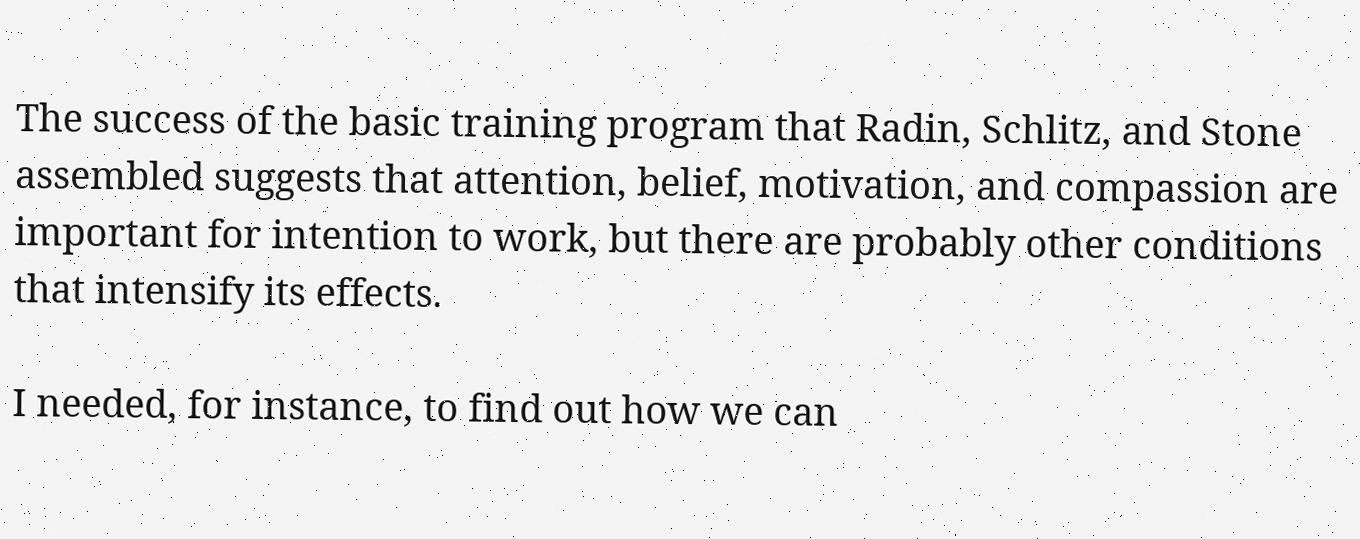The success of the basic training program that Radin, Schlitz, and Stone assembled suggests that attention, belief, motivation, and compassion are important for intention to work, but there are probably other conditions that intensify its effects.

I needed, for instance, to find out how we can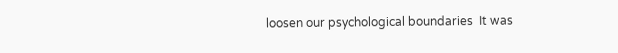loosen our psychological boundaries  It was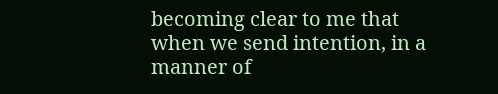becoming clear to me that when we send intention, in a manner of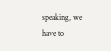speaking, we have to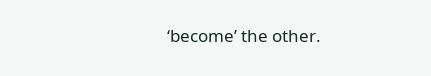‘become’ the other.